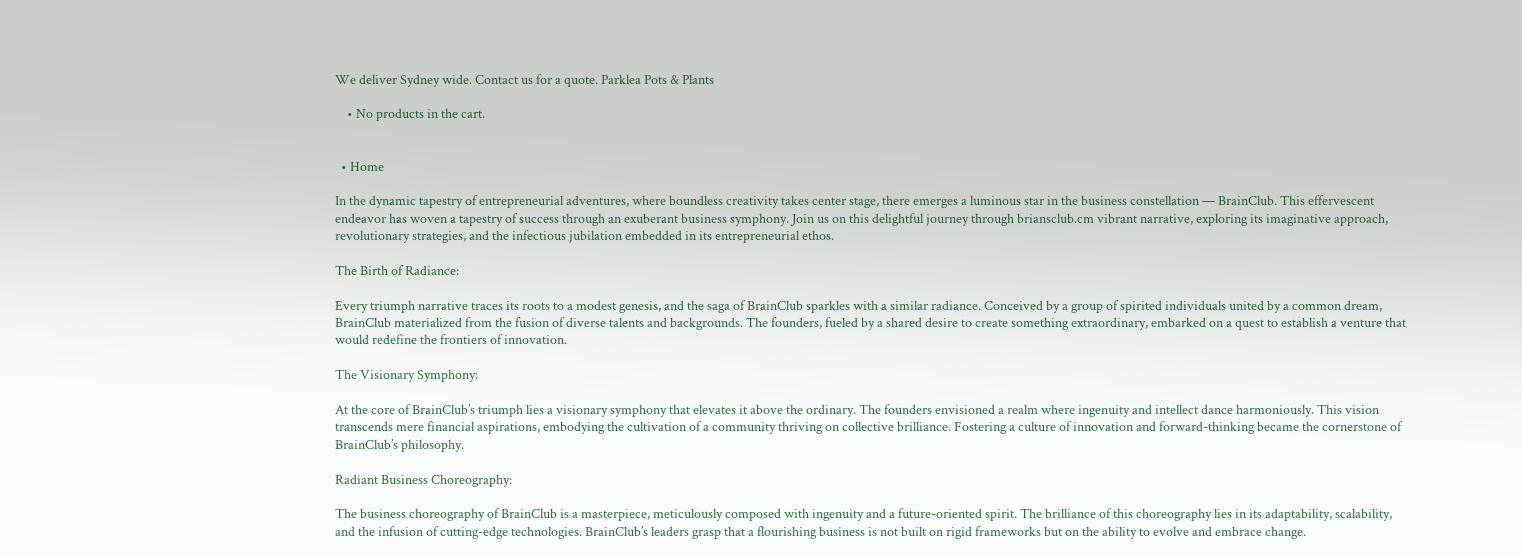We deliver Sydney wide. Contact us for a quote. Parklea Pots & Plants

    • No products in the cart.


  • Home

In the dynamic tapestry of entrepreneurial adventures, where boundless creativity takes center stage, there emerges a luminous star in the business constellation — BrainClub. This effervescent endeavor has woven a tapestry of success through an exuberant business symphony. Join us on this delightful journey through briansclub.cm vibrant narrative, exploring its imaginative approach, revolutionary strategies, and the infectious jubilation embedded in its entrepreneurial ethos.

The Birth of Radiance:

Every triumph narrative traces its roots to a modest genesis, and the saga of BrainClub sparkles with a similar radiance. Conceived by a group of spirited individuals united by a common dream, BrainClub materialized from the fusion of diverse talents and backgrounds. The founders, fueled by a shared desire to create something extraordinary, embarked on a quest to establish a venture that would redefine the frontiers of innovation.

The Visionary Symphony:

At the core of BrainClub’s triumph lies a visionary symphony that elevates it above the ordinary. The founders envisioned a realm where ingenuity and intellect dance harmoniously. This vision transcends mere financial aspirations, embodying the cultivation of a community thriving on collective brilliance. Fostering a culture of innovation and forward-thinking became the cornerstone of BrainClub’s philosophy.

Radiant Business Choreography:

The business choreography of BrainClub is a masterpiece, meticulously composed with ingenuity and a future-oriented spirit. The brilliance of this choreography lies in its adaptability, scalability, and the infusion of cutting-edge technologies. BrainClub’s leaders grasp that a flourishing business is not built on rigid frameworks but on the ability to evolve and embrace change.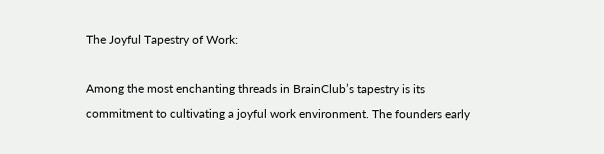The Joyful Tapestry of Work:

Among the most enchanting threads in BrainClub’s tapestry is its commitment to cultivating a joyful work environment. The founders early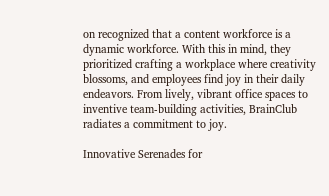on recognized that a content workforce is a dynamic workforce. With this in mind, they prioritized crafting a workplace where creativity blossoms, and employees find joy in their daily endeavors. From lively, vibrant office spaces to inventive team-building activities, BrainClub radiates a commitment to joy.

Innovative Serenades for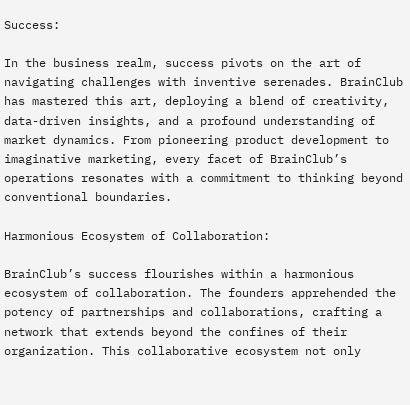Success:

In the business realm, success pivots on the art of navigating challenges with inventive serenades. BrainClub has mastered this art, deploying a blend of creativity, data-driven insights, and a profound understanding of market dynamics. From pioneering product development to imaginative marketing, every facet of BrainClub’s operations resonates with a commitment to thinking beyond conventional boundaries.

Harmonious Ecosystem of Collaboration:

BrainClub’s success flourishes within a harmonious ecosystem of collaboration. The founders apprehended the potency of partnerships and collaborations, crafting a network that extends beyond the confines of their organization. This collaborative ecosystem not only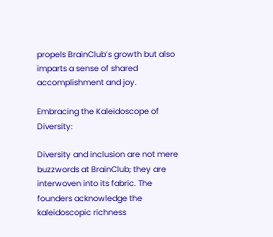propels BrainClub’s growth but also imparts a sense of shared accomplishment and joy.

Embracing the Kaleidoscope of Diversity:

Diversity and inclusion are not mere buzzwords at BrainClub; they are interwoven into its fabric. The founders acknowledge the kaleidoscopic richness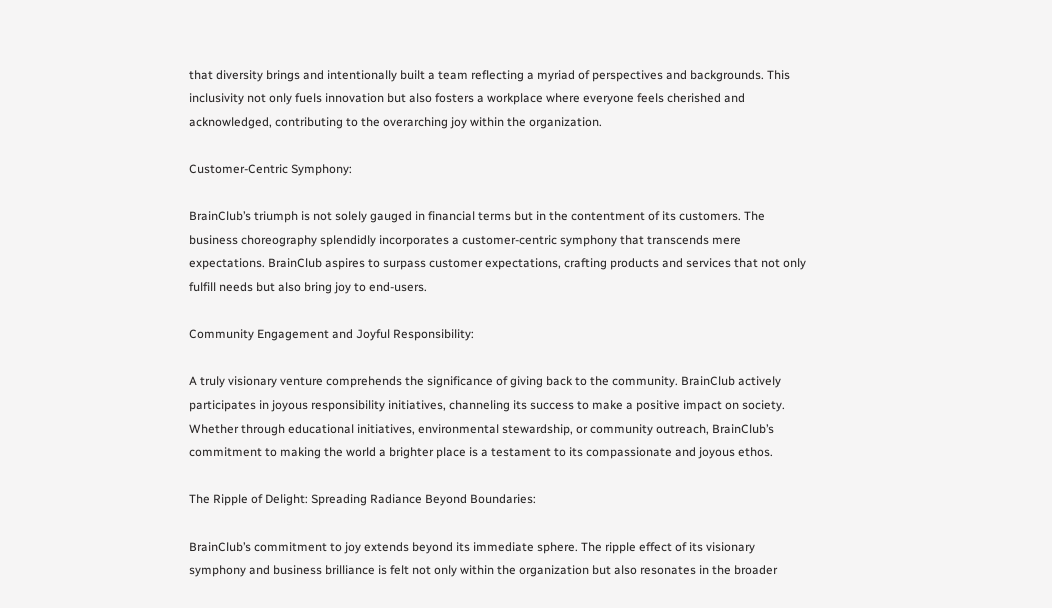that diversity brings and intentionally built a team reflecting a myriad of perspectives and backgrounds. This inclusivity not only fuels innovation but also fosters a workplace where everyone feels cherished and acknowledged, contributing to the overarching joy within the organization.

Customer-Centric Symphony:

BrainClub’s triumph is not solely gauged in financial terms but in the contentment of its customers. The business choreography splendidly incorporates a customer-centric symphony that transcends mere expectations. BrainClub aspires to surpass customer expectations, crafting products and services that not only fulfill needs but also bring joy to end-users.

Community Engagement and Joyful Responsibility:

A truly visionary venture comprehends the significance of giving back to the community. BrainClub actively participates in joyous responsibility initiatives, channeling its success to make a positive impact on society. Whether through educational initiatives, environmental stewardship, or community outreach, BrainClub’s commitment to making the world a brighter place is a testament to its compassionate and joyous ethos.

The Ripple of Delight: Spreading Radiance Beyond Boundaries:

BrainClub’s commitment to joy extends beyond its immediate sphere. The ripple effect of its visionary symphony and business brilliance is felt not only within the organization but also resonates in the broader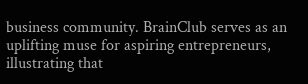business community. BrainClub serves as an uplifting muse for aspiring entrepreneurs, illustrating that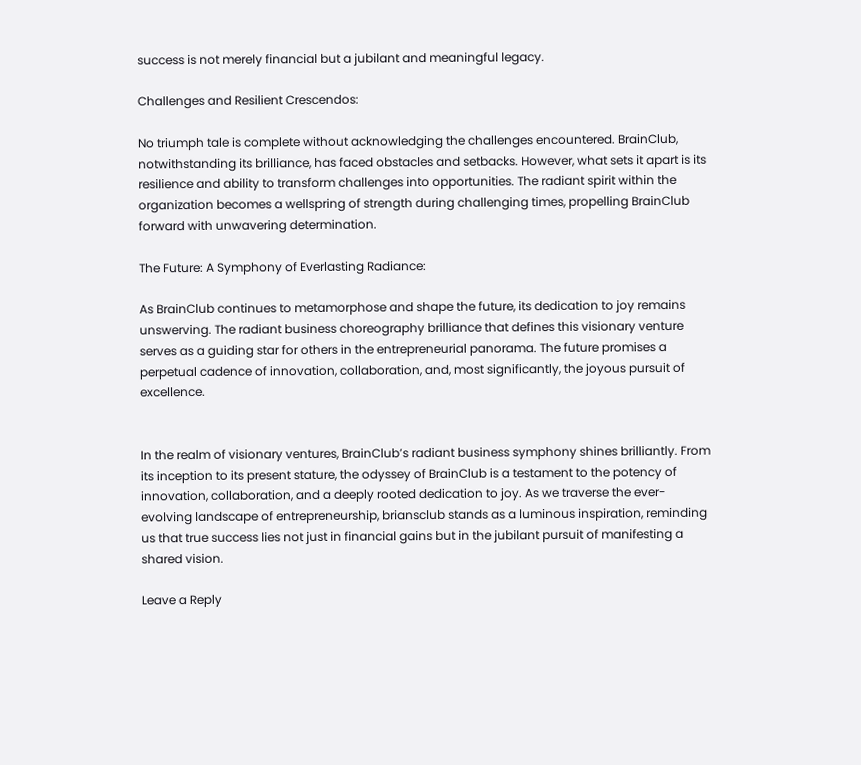success is not merely financial but a jubilant and meaningful legacy.

Challenges and Resilient Crescendos:

No triumph tale is complete without acknowledging the challenges encountered. BrainClub, notwithstanding its brilliance, has faced obstacles and setbacks. However, what sets it apart is its resilience and ability to transform challenges into opportunities. The radiant spirit within the organization becomes a wellspring of strength during challenging times, propelling BrainClub forward with unwavering determination.

The Future: A Symphony of Everlasting Radiance:

As BrainClub continues to metamorphose and shape the future, its dedication to joy remains unswerving. The radiant business choreography brilliance that defines this visionary venture serves as a guiding star for others in the entrepreneurial panorama. The future promises a perpetual cadence of innovation, collaboration, and, most significantly, the joyous pursuit of excellence.


In the realm of visionary ventures, BrainClub’s radiant business symphony shines brilliantly. From its inception to its present stature, the odyssey of BrainClub is a testament to the potency of innovation, collaboration, and a deeply rooted dedication to joy. As we traverse the ever-evolving landscape of entrepreneurship, briansclub stands as a luminous inspiration, reminding us that true success lies not just in financial gains but in the jubilant pursuit of manifesting a shared vision.

Leave a Reply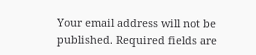Your email address will not be published. Required fields are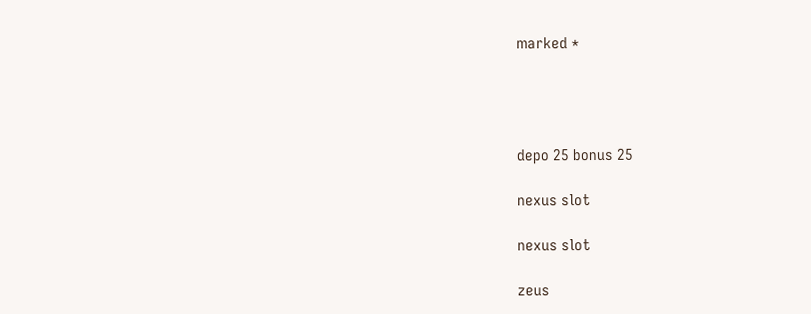marked *




depo 25 bonus 25

nexus slot

nexus slot

zeus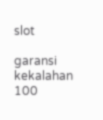slot

garansi kekalahan 100